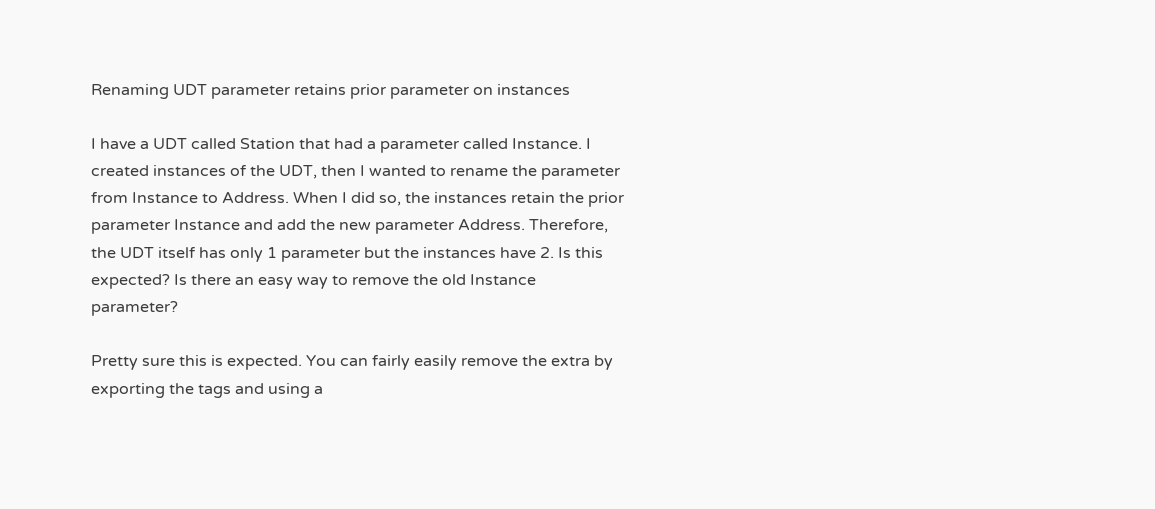Renaming UDT parameter retains prior parameter on instances

I have a UDT called Station that had a parameter called Instance. I created instances of the UDT, then I wanted to rename the parameter from Instance to Address. When I did so, the instances retain the prior parameter Instance and add the new parameter Address. Therefore, the UDT itself has only 1 parameter but the instances have 2. Is this expected? Is there an easy way to remove the old Instance parameter?

Pretty sure this is expected. You can fairly easily remove the extra by exporting the tags and using a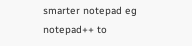smarter notepad eg notepad++ to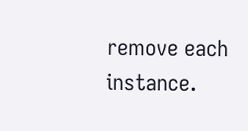remove each instance.